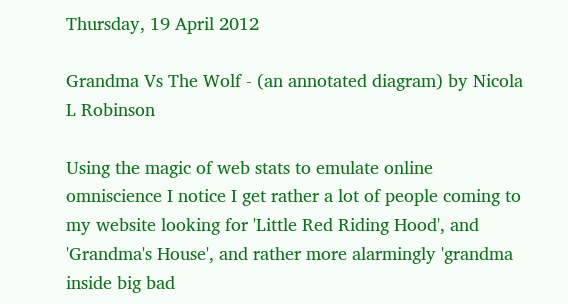Thursday, 19 April 2012

Grandma Vs The Wolf - (an annotated diagram) by Nicola L Robinson

Using the magic of web stats to emulate online omniscience I notice I get rather a lot of people coming to my website looking for 'Little Red Riding Hood', and 'Grandma's House', and rather more alarmingly 'grandma inside big bad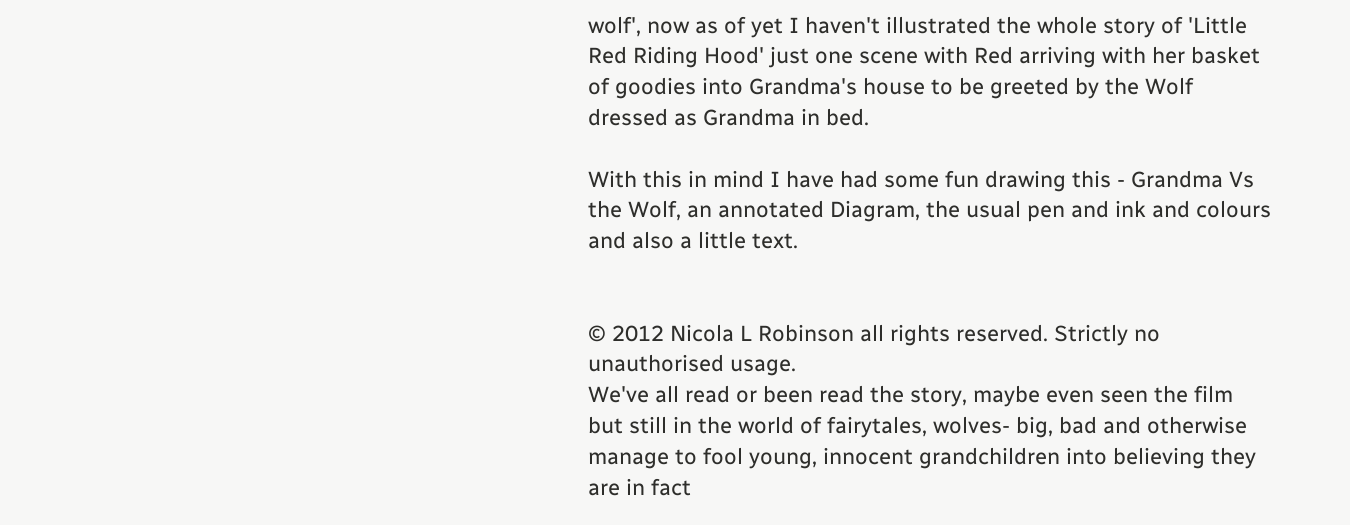wolf', now as of yet I haven't illustrated the whole story of 'Little Red Riding Hood' just one scene with Red arriving with her basket of goodies into Grandma's house to be greeted by the Wolf dressed as Grandma in bed.

With this in mind I have had some fun drawing this - Grandma Vs the Wolf, an annotated Diagram, the usual pen and ink and colours and also a little text.


© 2012 Nicola L Robinson all rights reserved. Strictly no unauthorised usage.
We've all read or been read the story, maybe even seen the film but still in the world of fairytales, wolves- big, bad and otherwise manage to fool young, innocent grandchildren into believing they are in fact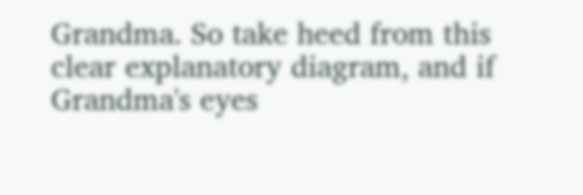Grandma. So take heed from this clear explanatory diagram, and if Grandma's eyes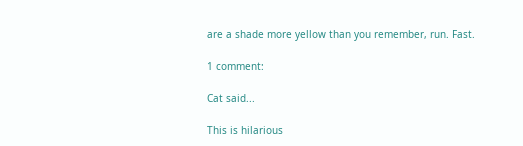are a shade more yellow than you remember, run. Fast.

1 comment:

Cat said...

This is hilarious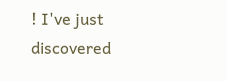! I've just discovered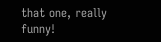that one, really funny!